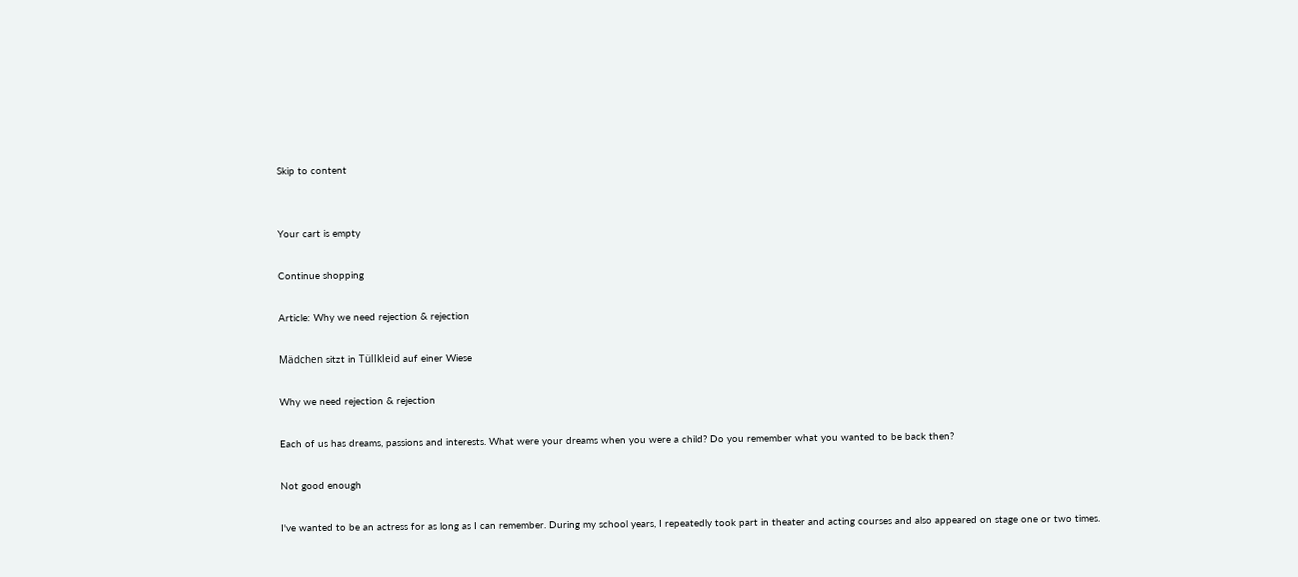Skip to content


Your cart is empty

Continue shopping

Article: Why we need rejection & rejection

Mädchen sitzt in Tüllkleid auf einer Wiese

Why we need rejection & rejection

Each of us has dreams, passions and interests. What were your dreams when you were a child? Do you remember what you wanted to be back then?

Not good enough

I've wanted to be an actress for as long as I can remember. During my school years, I repeatedly took part in theater and acting courses and also appeared on stage one or two times.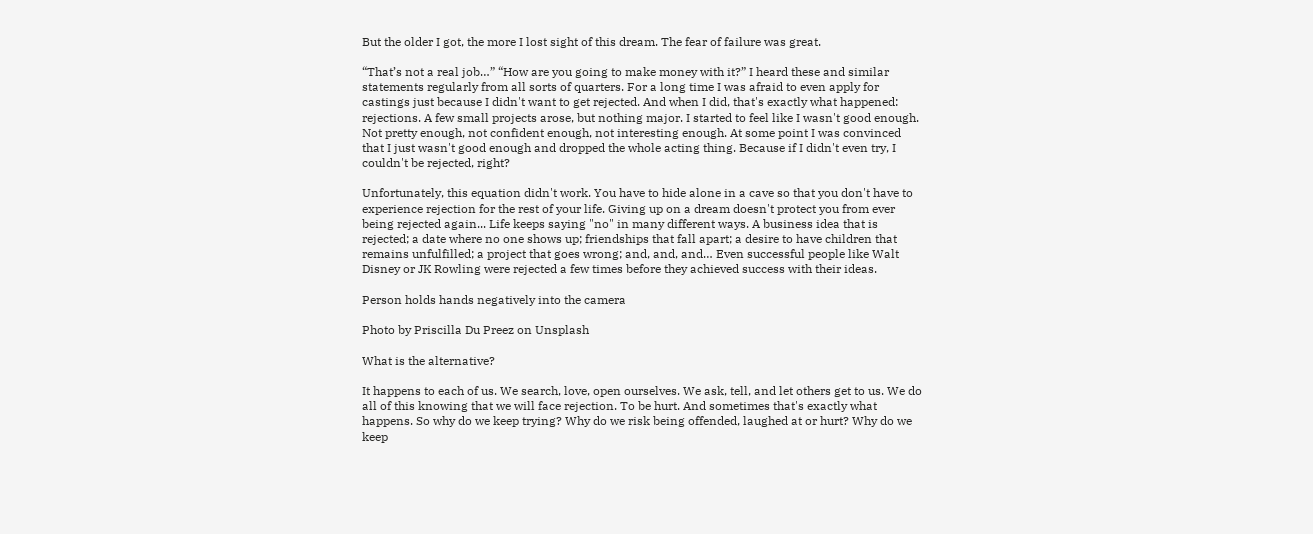But the older I got, the more I lost sight of this dream. The fear of failure was great.

“That’s not a real job…” “How are you going to make money with it?” I heard these and similar statements regularly from all sorts of quarters. For a long time I was afraid to even apply for castings just because I didn't want to get rejected. And when I did, that's exactly what happened: rejections. A few small projects arose, but nothing major. I started to feel like I wasn't good enough. Not pretty enough, not confident enough, not interesting enough. At some point I was convinced that I just wasn't good enough and dropped the whole acting thing. Because if I didn't even try, I couldn't be rejected, right?

Unfortunately, this equation didn't work. You have to hide alone in a cave so that you don't have to experience rejection for the rest of your life. Giving up on a dream doesn't protect you from ever being rejected again... Life keeps saying "no" in many different ways. A business idea that is rejected; a date where no one shows up; friendships that fall apart; a desire to have children that remains unfulfilled; a project that goes wrong; and, and, and… Even successful people like Walt Disney or JK Rowling were rejected a few times before they achieved success with their ideas.

Person holds hands negatively into the camera

Photo by Priscilla Du Preez on Unsplash

What is the alternative?

It happens to each of us. We search, love, open ourselves. We ask, tell, and let others get to us. We do all of this knowing that we will face rejection. To be hurt. And sometimes that's exactly what happens. So why do we keep trying? Why do we risk being offended, laughed at or hurt? Why do we keep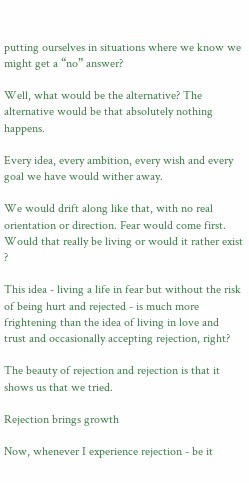putting ourselves in situations where we know we might get a “no” answer?

Well, what would be the alternative? The alternative would be that absolutely nothing happens.

Every idea, every ambition, every wish and every goal we have would wither away.

We would drift along like that, with no real orientation or direction. Fear would come first. Would that really be living or would it rather exist ?

This idea - living a life in fear but without the risk of being hurt and rejected - is much more frightening than the idea of living in love and trust and occasionally accepting rejection, right?

The beauty of rejection and rejection is that it shows us that we tried.

Rejection brings growth

Now, whenever I experience rejection - be it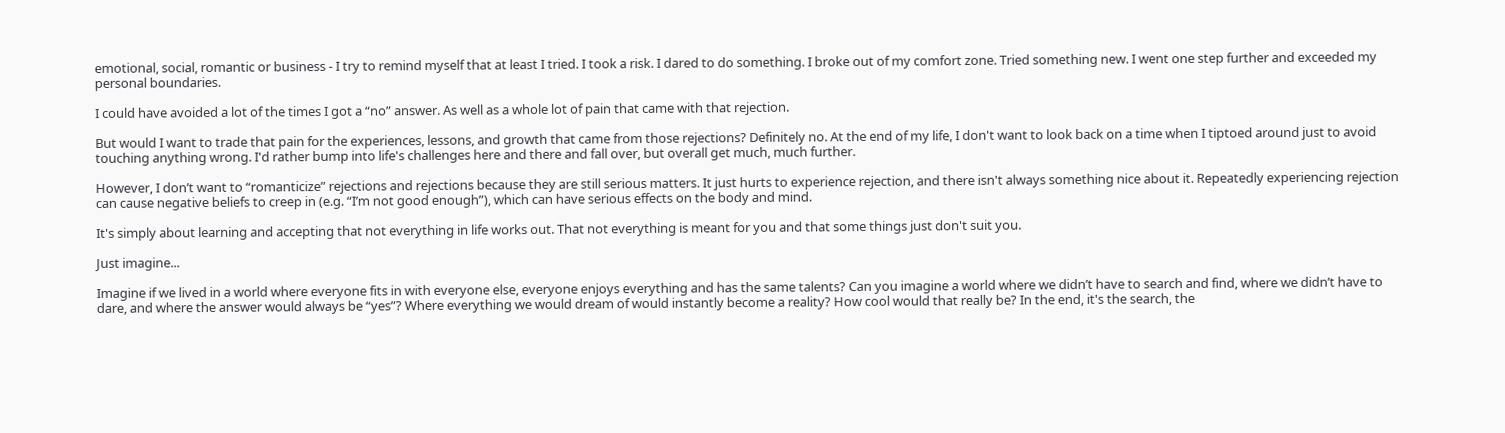emotional, social, romantic or business - I try to remind myself that at least I tried. I took a risk. I dared to do something. I broke out of my comfort zone. Tried something new. I went one step further and exceeded my personal boundaries.

I could have avoided a lot of the times I got a “no” answer. As well as a whole lot of pain that came with that rejection.

But would I want to trade that pain for the experiences, lessons, and growth that came from those rejections? Definitely no. At the end of my life, I don't want to look back on a time when I tiptoed around just to avoid touching anything wrong. I'd rather bump into life's challenges here and there and fall over, but overall get much, much further.

However, I don’t want to “romanticize” rejections and rejections because they are still serious matters. It just hurts to experience rejection, and there isn't always something nice about it. Repeatedly experiencing rejection can cause negative beliefs to creep in (e.g. “I’m not good enough”), which can have serious effects on the body and mind.

It's simply about learning and accepting that not everything in life works out. That not everything is meant for you and that some things just don't suit you.

Just imagine...

Imagine if we lived in a world where everyone fits in with everyone else, everyone enjoys everything and has the same talents? Can you imagine a world where we didn’t have to search and find, where we didn’t have to dare, and where the answer would always be “yes”? Where everything we would dream of would instantly become a reality? How cool would that really be? In the end, it's the search, the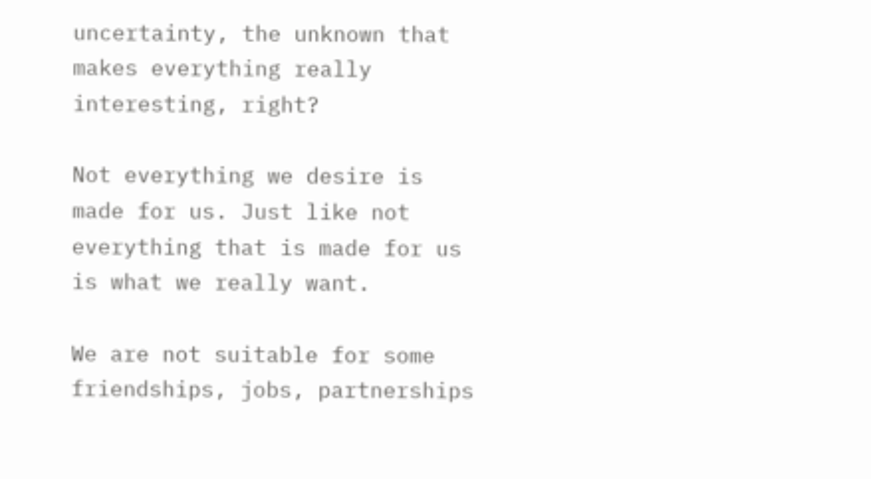uncertainty, the unknown that makes everything really interesting, right?

Not everything we desire is made for us. Just like not everything that is made for us is what we really want.

We are not suitable for some friendships, jobs, partnerships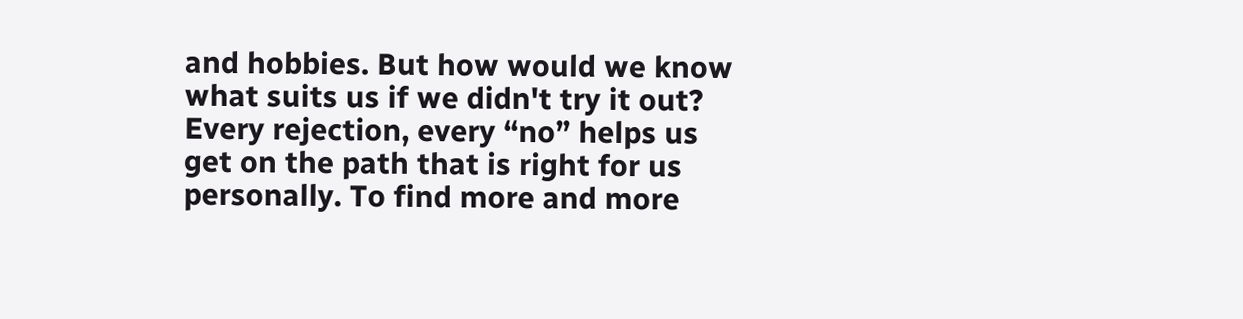and hobbies. But how would we know what suits us if we didn't try it out? Every rejection, every “no” helps us get on the path that is right for us personally. To find more and more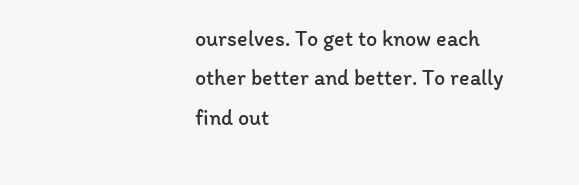ourselves. To get to know each other better and better. To really find out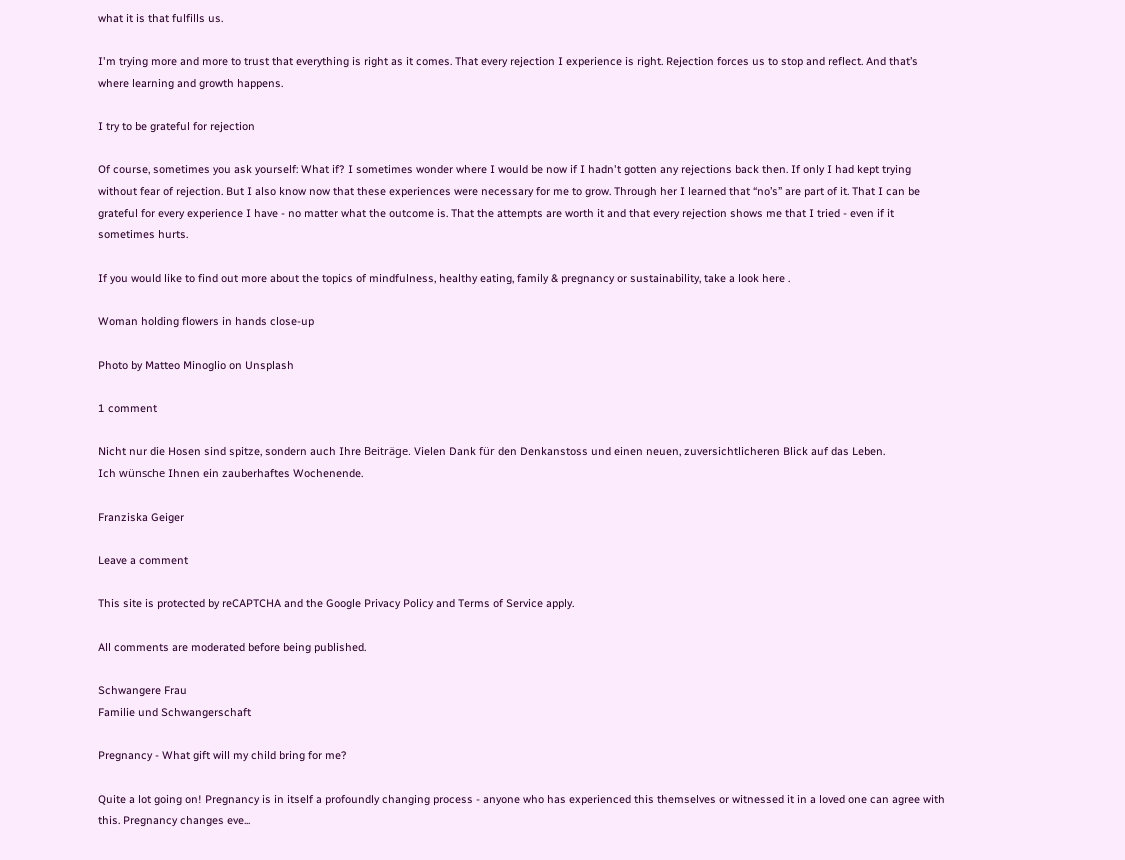what it is that fulfills us.

I'm trying more and more to trust that everything is right as it comes. That every rejection I experience is right. Rejection forces us to stop and reflect. And that’s where learning and growth happens.

I try to be grateful for rejection

Of course, sometimes you ask yourself: What if? I sometimes wonder where I would be now if I hadn't gotten any rejections back then. If only I had kept trying without fear of rejection. But I also know now that these experiences were necessary for me to grow. Through her I learned that “no’s” are part of it. That I can be grateful for every experience I have - no matter what the outcome is. That the attempts are worth it and that every rejection shows me that I tried - even if it sometimes hurts.

If you would like to find out more about the topics of mindfulness, healthy eating, family & pregnancy or sustainability, take a look here .

Woman holding flowers in hands close-up

Photo by Matteo Minoglio on Unsplash

1 comment

Nicht nur die Hosen sind spitze, sondern auch Ihre Beiträge. Vielen Dank für den Denkanstoss und einen neuen, zuversichtlicheren Blick auf das Leben.
Ich wünsche Ihnen ein zauberhaftes Wochenende.

Franziska Geiger

Leave a comment

This site is protected by reCAPTCHA and the Google Privacy Policy and Terms of Service apply.

All comments are moderated before being published.

Schwangere Frau
Familie und Schwangerschaft

Pregnancy - What gift will my child bring for me?

Quite a lot going on! Pregnancy is in itself a profoundly changing process - anyone who has experienced this themselves or witnessed it in a loved one can agree with this. Pregnancy changes eve...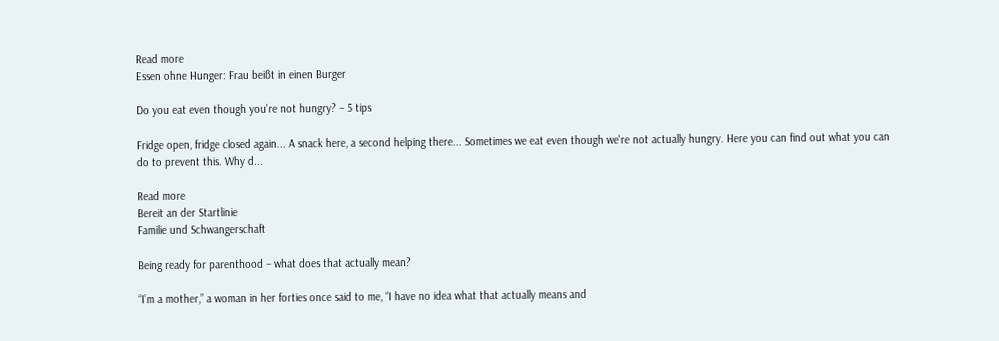Read more
Essen ohne Hunger: Frau beißt in einen Burger

Do you eat even though you're not hungry? – 5 tips

Fridge open, fridge closed again... A snack here, a second helping there... Sometimes we eat even though we're not actually hungry. Here you can find out what you can do to prevent this. Why d...

Read more
Bereit an der Startlinie
Familie und Schwangerschaft

Being ready for parenthood – what does that actually mean?

“I’m a mother,” a woman in her forties once said to me, “I have no idea what that actually means and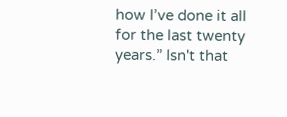how I’ve done it all for the last twenty years.” Isn't that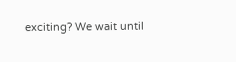exciting? We wait until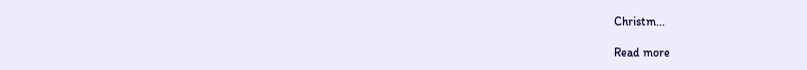Christm...

Read more